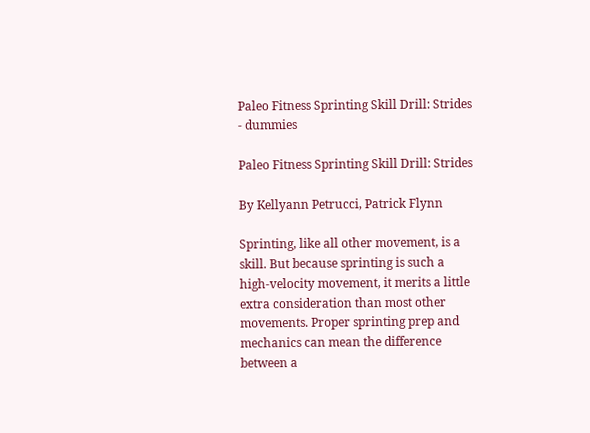Paleo Fitness Sprinting Skill Drill: Strides - dummies

Paleo Fitness Sprinting Skill Drill: Strides

By Kellyann Petrucci, Patrick Flynn

Sprinting, like all other movement, is a skill. But because sprinting is such a high-velocity movement, it merits a little extra consideration than most other movements. Proper sprinting prep and mechanics can mean the difference between a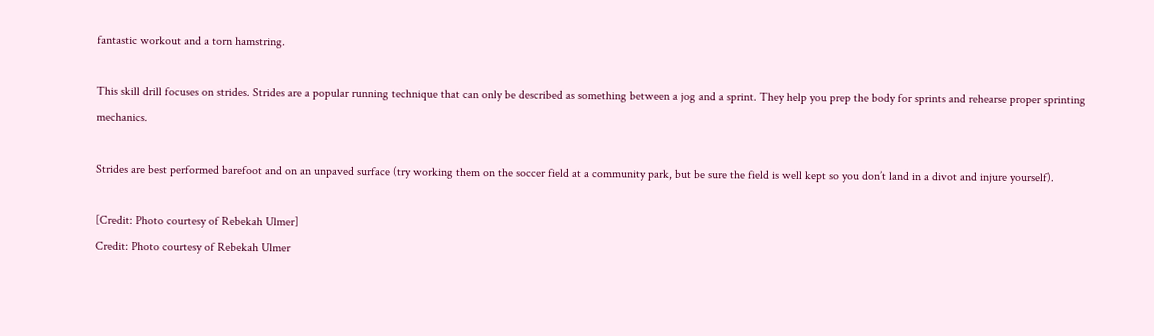fantastic workout and a torn hamstring.

This skill drill focuses on strides. Strides are a popular running technique that can only be described as something between a jog and a sprint. They help you prep the body for sprints and rehearse proper sprinting mechanics.

Strides are best performed barefoot and on an unpaved surface (try working them on the soccer field at a community park, but be sure the field is well kept so you don’t land in a divot and injure yourself).

[Credit: Photo courtesy of Rebekah Ulmer]
Credit: Photo courtesy of Rebekah Ulmer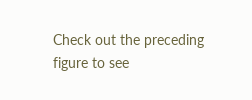Check out the preceding figure to see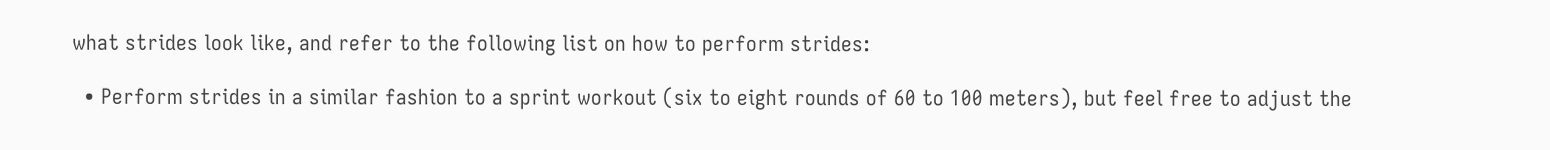what strides look like, and refer to the following list on how to perform strides:

  • Perform strides in a similar fashion to a sprint workout (six to eight rounds of 60 to 100 meters), but feel free to adjust the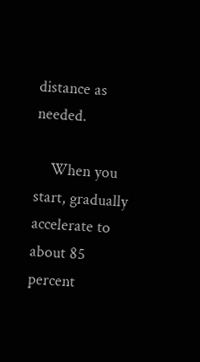distance as needed.

    When you start, gradually accelerate to about 85 percent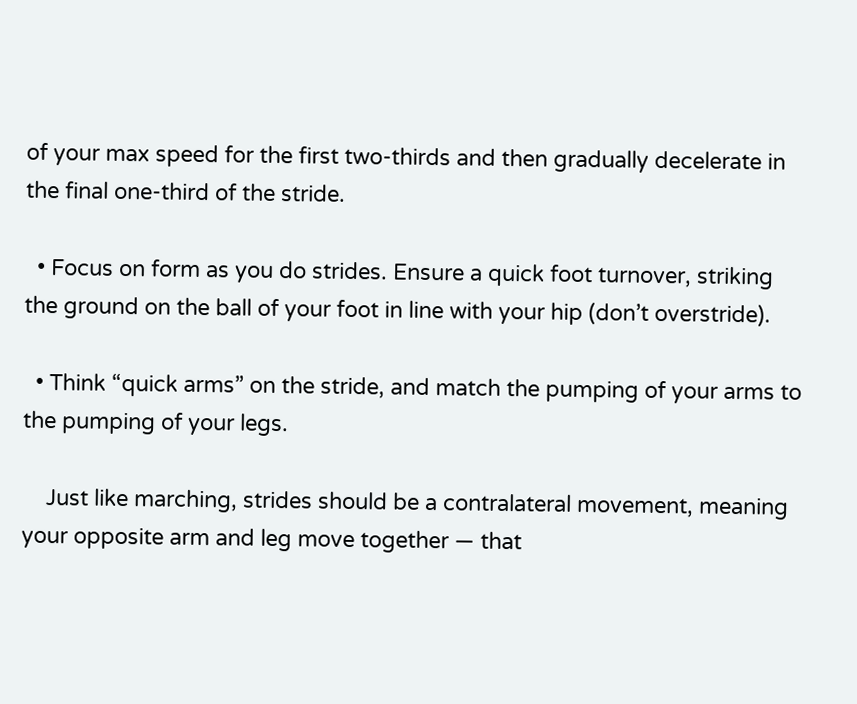of your max speed for the first two-thirds and then gradually decelerate in the final one-third of the stride.

  • Focus on form as you do strides. Ensure a quick foot turnover, striking the ground on the ball of your foot in line with your hip (don’t overstride).

  • Think “quick arms” on the stride, and match the pumping of your arms to the pumping of your legs.

    Just like marching, strides should be a contralateral movement, meaning your opposite arm and leg move together — that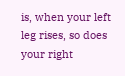is, when your left leg rises, so does your right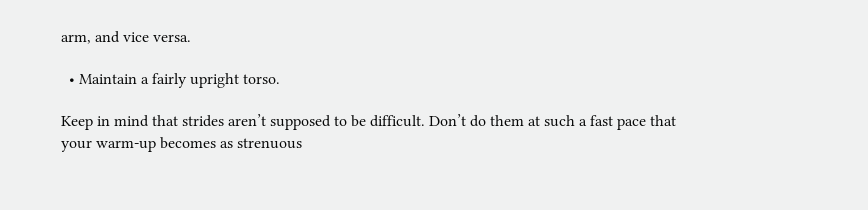arm, and vice versa.

  • Maintain a fairly upright torso.

Keep in mind that strides aren’t supposed to be difficult. Don’t do them at such a fast pace that your warm-up becomes as strenuous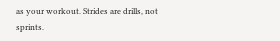as your workout. Strides are drills, not sprints.